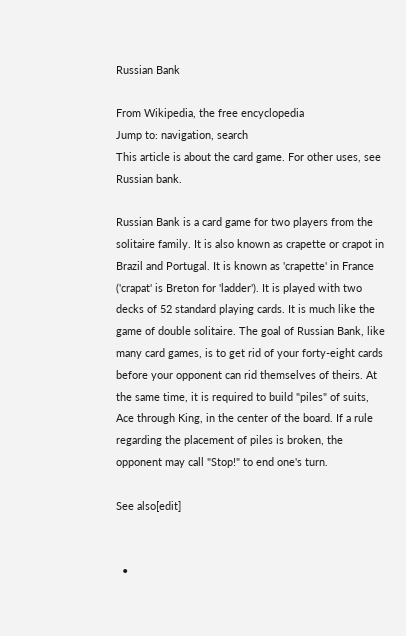Russian Bank

From Wikipedia, the free encyclopedia
Jump to: navigation, search
This article is about the card game. For other uses, see Russian bank.

Russian Bank is a card game for two players from the solitaire family. It is also known as crapette or crapot in Brazil and Portugal. It is known as 'crapette' in France ('crapat' is Breton for 'ladder'). It is played with two decks of 52 standard playing cards. It is much like the game of double solitaire. The goal of Russian Bank, like many card games, is to get rid of your forty-eight cards before your opponent can rid themselves of theirs. At the same time, it is required to build "piles" of suits, Ace through King, in the center of the board. If a rule regarding the placement of piles is broken, the opponent may call "Stop!" to end one's turn.

See also[edit]


  •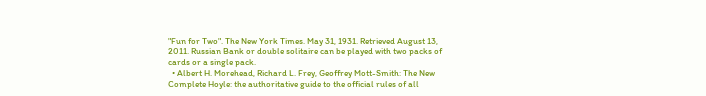"Fun for Two". The New York Times. May 31, 1931. Retrieved August 13, 2011. Russian Bank or double solitaire can be played with two packs of cards or a single pack.
  • Albert H. Morehead, Richard L. Frey, Geoffrey Mott-Smith: The New Complete Hoyle: the authoritative guide to the official rules of all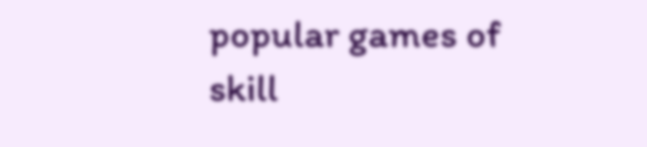popular games of skill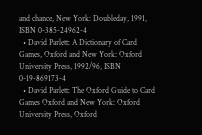and chance, New York: Doubleday, 1991, ISBN 0-385-24962-4
  • David Parlett: A Dictionary of Card Games, Oxford and New York: Oxford University Press, 1992/96, ISBN 0-19-869173-4
  • David Parlett: The Oxford Guide to Card Games Oxford and New York: Oxford University Press, Oxford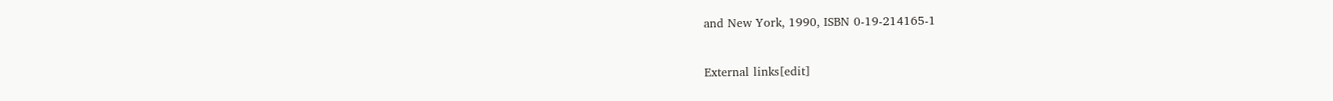and New York, 1990, ISBN 0-19-214165-1

External links[edit]